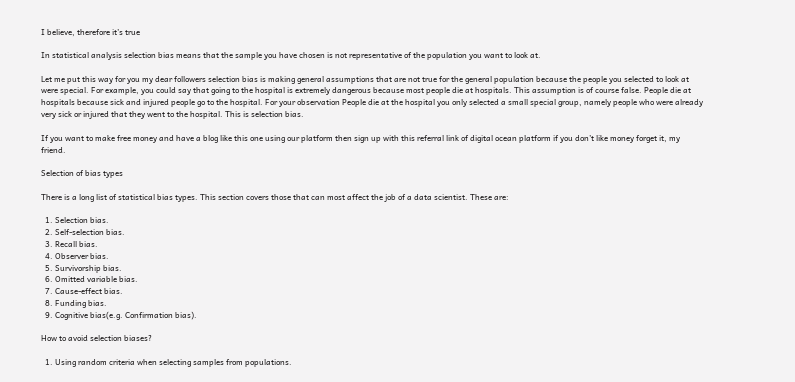I believe, therefore it’s true

In statistical analysis selection bias means that the sample you have chosen is not representative of the population you want to look at.

Let me put this way for you my dear followers selection bias is making general assumptions that are not true for the general population because the people you selected to look at were special. For example, you could say that going to the hospital is extremely dangerous because most people die at hospitals. This assumption is of course false. People die at hospitals because sick and injured people go to the hospital. For your observation People die at the hospital you only selected a small special group, namely people who were already very sick or injured that they went to the hospital. This is selection bias.

If you want to make free money and have a blog like this one using our platform then sign up with this referral link of digital ocean platform if you don’t like money forget it, my friend.

Selection of bias types

There is a long list of statistical bias types. This section covers those that can most affect the job of a data scientist. These are:

  1. Selection bias.
  2. Self-selection bias.
  3. Recall bias.
  4. Observer bias.
  5. Survivorship bias.
  6. Omitted variable bias.
  7. Cause-effect bias.
  8. Funding bias.
  9. Cognitive bias(e.g. Confirmation bias).

How to avoid selection biases?

  1. Using random criteria when selecting samples from populations.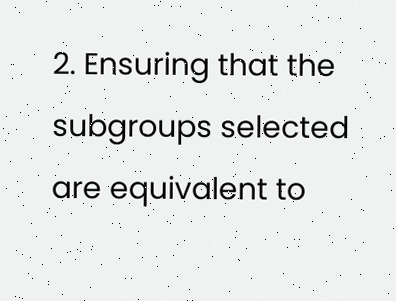2. Ensuring that the subgroups selected are equivalent to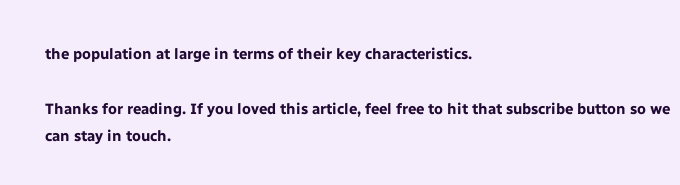the population at large in terms of their key characteristics.

Thanks for reading. If you loved this article, feel free to hit that subscribe button so we can stay in touch.